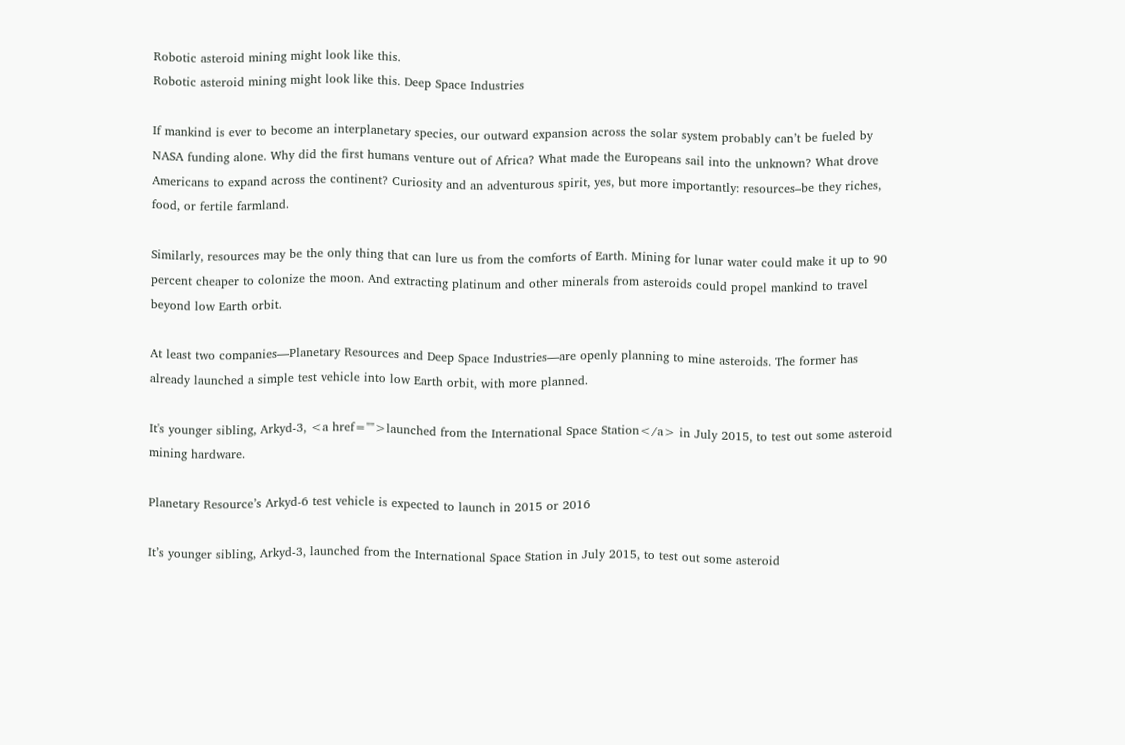Robotic asteroid mining might look like this.
Robotic asteroid mining might look like this. Deep Space Industries

If mankind is ever to become an interplanetary species, our outward expansion across the solar system probably can’t be fueled by NASA funding alone. Why did the first humans venture out of Africa? What made the Europeans sail into the unknown? What drove Americans to expand across the continent? Curiosity and an adventurous spirit, yes, but more importantly: resources–be they riches, food, or fertile farmland.

Similarly, resources may be the only thing that can lure us from the comforts of Earth. Mining for lunar water could make it up to 90 percent cheaper to colonize the moon. And extracting platinum and other minerals from asteroids could propel mankind to travel beyond low Earth orbit.

At least two companies—Planetary Resources and Deep Space Industries—are openly planning to mine asteroids. The former has already launched a simple test vehicle into low Earth orbit, with more planned.

It's younger sibling, Arkyd-3, <a href="">launched from the International Space Station</a> in July 2015, to test out some asteroid mining hardware.

Planetary Resource’s Arkyd-6 test vehicle is expected to launch in 2015 or 2016

It’s younger sibling, Arkyd-3, launched from the International Space Station in July 2015, to test out some asteroid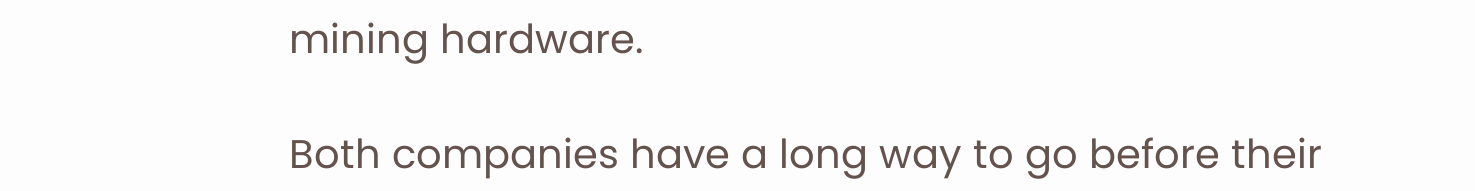mining hardware.

Both companies have a long way to go before their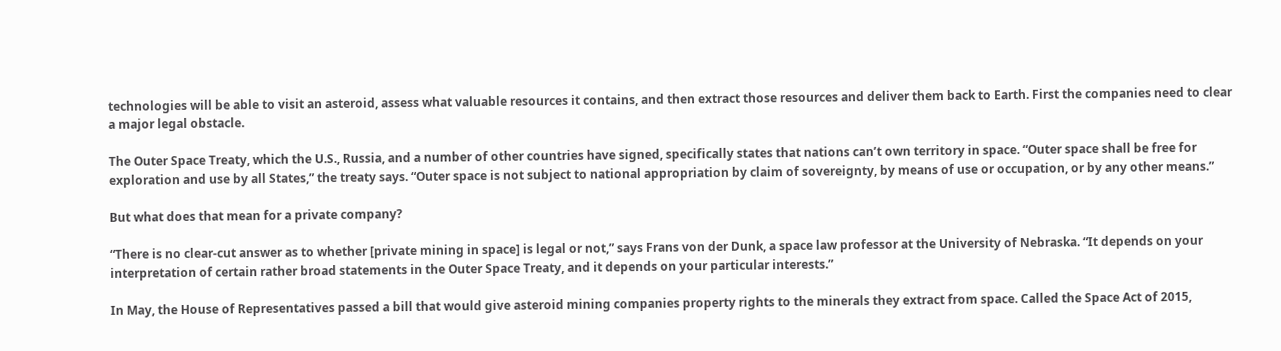technologies will be able to visit an asteroid, assess what valuable resources it contains, and then extract those resources and deliver them back to Earth. First the companies need to clear a major legal obstacle.

The Outer Space Treaty, which the U.S., Russia, and a number of other countries have signed, specifically states that nations can’t own territory in space. “Outer space shall be free for exploration and use by all States,” the treaty says. “Outer space is not subject to national appropriation by claim of sovereignty, by means of use or occupation, or by any other means.”

But what does that mean for a private company?

“There is no clear-cut answer as to whether [private mining in space] is legal or not,” says Frans von der Dunk, a space law professor at the University of Nebraska. “It depends on your interpretation of certain rather broad statements in the Outer Space Treaty, and it depends on your particular interests.”

In May, the House of Representatives passed a bill that would give asteroid mining companies property rights to the minerals they extract from space. Called the Space Act of 2015,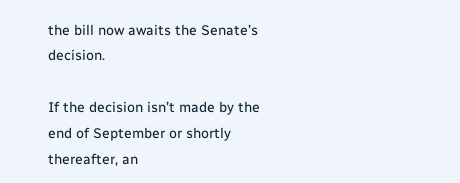the bill now awaits the Senate’s decision.

If the decision isn’t made by the end of September or shortly thereafter, an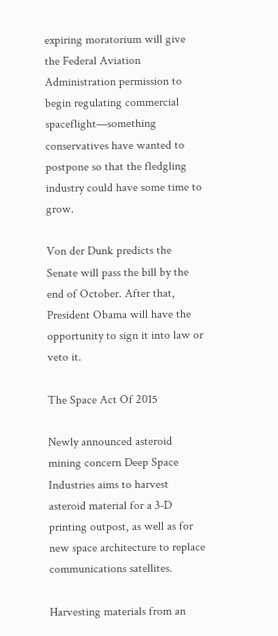expiring moratorium will give the Federal Aviation Administration permission to begin regulating commercial spaceflight—something conservatives have wanted to postpone so that the fledgling industry could have some time to grow.

Von der Dunk predicts the Senate will pass the bill by the end of October. After that, President Obama will have the opportunity to sign it into law or veto it.

The Space Act Of 2015

Newly announced asteroid mining concern Deep Space Industries aims to harvest asteroid material for a 3-D printing outpost, as well as for new space architecture to replace communications satellites.

Harvesting materials from an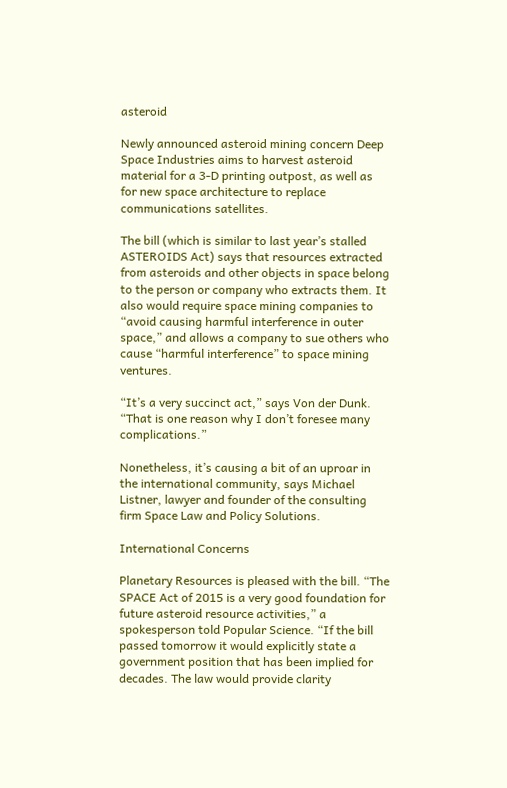asteroid

Newly announced asteroid mining concern Deep Space Industries aims to harvest asteroid material for a 3-D printing outpost, as well as for new space architecture to replace communications satellites.

The bill (which is similar to last year’s stalled ASTEROIDS Act) says that resources extracted from asteroids and other objects in space belong to the person or company who extracts them. It also would require space mining companies to “avoid causing harmful interference in outer space,” and allows a company to sue others who cause “harmful interference” to space mining ventures.

“It’s a very succinct act,” says Von der Dunk. “That is one reason why I don’t foresee many complications.”

Nonetheless, it’s causing a bit of an uproar in the international community, says Michael Listner, lawyer and founder of the consulting firm Space Law and Policy Solutions.

International Concerns

Planetary Resources is pleased with the bill. “The SPACE Act of 2015 is a very good foundation for future asteroid resource activities,” a spokesperson told Popular Science. “If the bill passed tomorrow it would explicitly state a government position that has been implied for decades. The law would provide clarity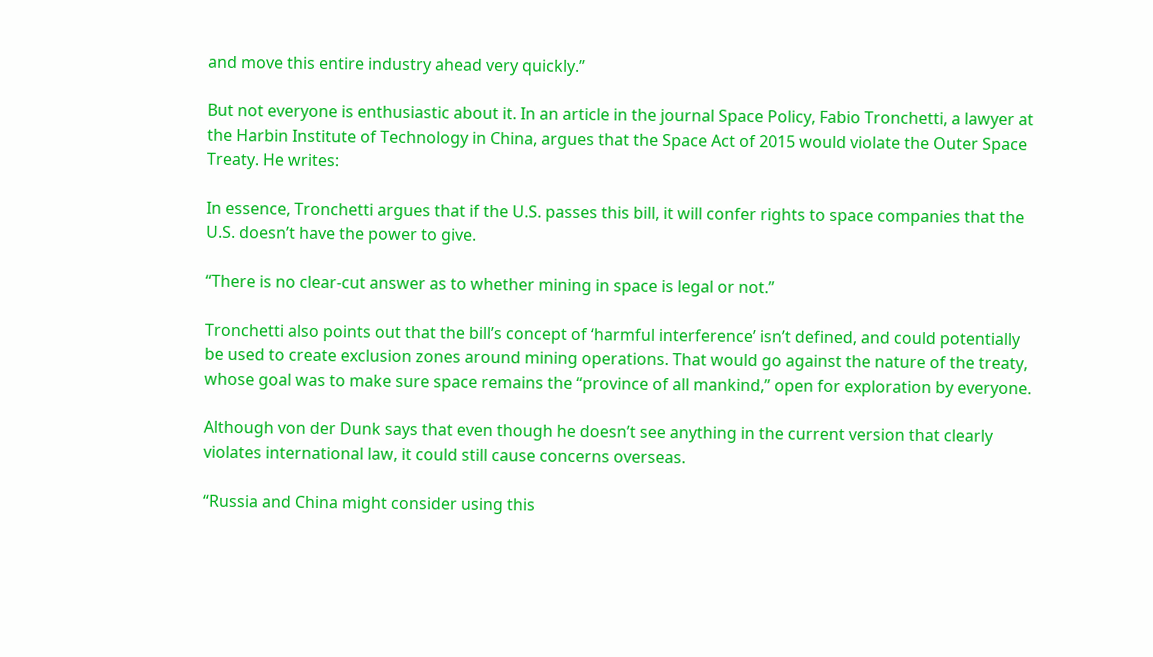and move this entire industry ahead very quickly.”

But not everyone is enthusiastic about it. In an article in the journal Space Policy, Fabio Tronchetti, a lawyer at the Harbin Institute of Technology in China, argues that the Space Act of 2015 would violate the Outer Space Treaty. He writes:

In essence, Tronchetti argues that if the U.S. passes this bill, it will confer rights to space companies that the U.S. doesn’t have the power to give.

“There is no clear-cut answer as to whether mining in space is legal or not.”

Tronchetti also points out that the bill’s concept of ‘harmful interference’ isn’t defined, and could potentially be used to create exclusion zones around mining operations. That would go against the nature of the treaty, whose goal was to make sure space remains the “province of all mankind,” open for exploration by everyone.

Although von der Dunk says that even though he doesn’t see anything in the current version that clearly violates international law, it could still cause concerns overseas.

“Russia and China might consider using this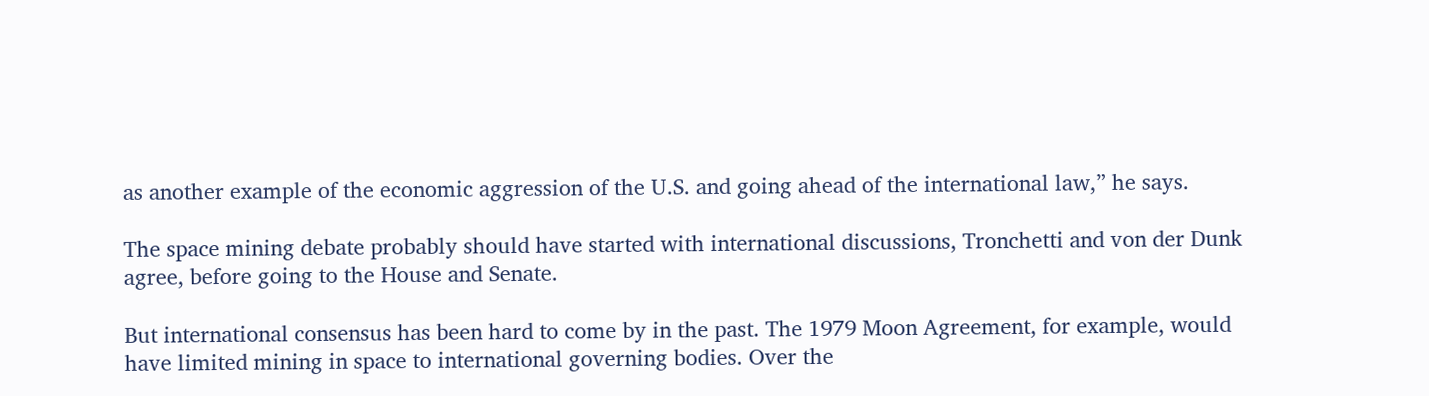as another example of the economic aggression of the U.S. and going ahead of the international law,” he says.

The space mining debate probably should have started with international discussions, Tronchetti and von der Dunk agree, before going to the House and Senate.

But international consensus has been hard to come by in the past. The 1979 Moon Agreement, for example, would have limited mining in space to international governing bodies. Over the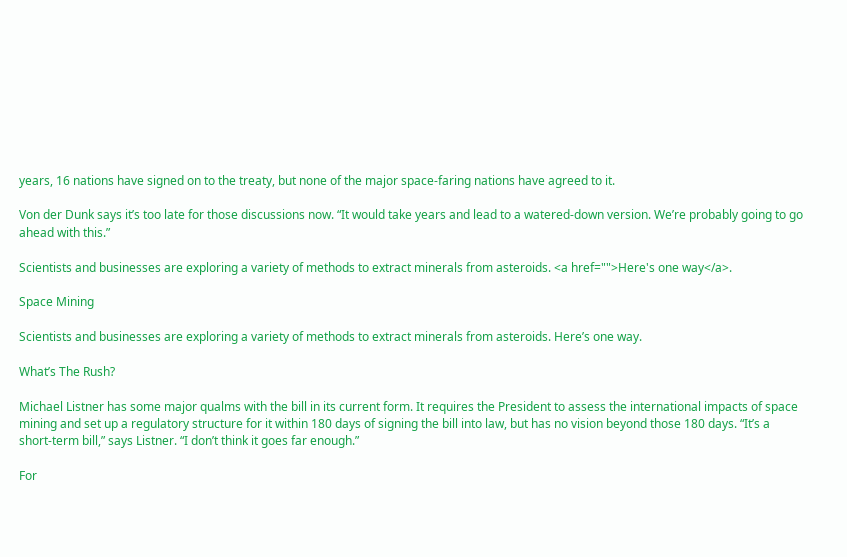years, 16 nations have signed on to the treaty, but none of the major space-faring nations have agreed to it.

Von der Dunk says it’s too late for those discussions now. “It would take years and lead to a watered-down version. We’re probably going to go ahead with this.”

Scientists and businesses are exploring a variety of methods to extract minerals from asteroids. <a href="">Here's one way</a>.

Space Mining

Scientists and businesses are exploring a variety of methods to extract minerals from asteroids. Here’s one way.

What’s The Rush?

Michael Listner has some major qualms with the bill in its current form. It requires the President to assess the international impacts of space mining and set up a regulatory structure for it within 180 days of signing the bill into law, but has no vision beyond those 180 days. “It’s a short-term bill,” says Listner. “I don’t think it goes far enough.”

For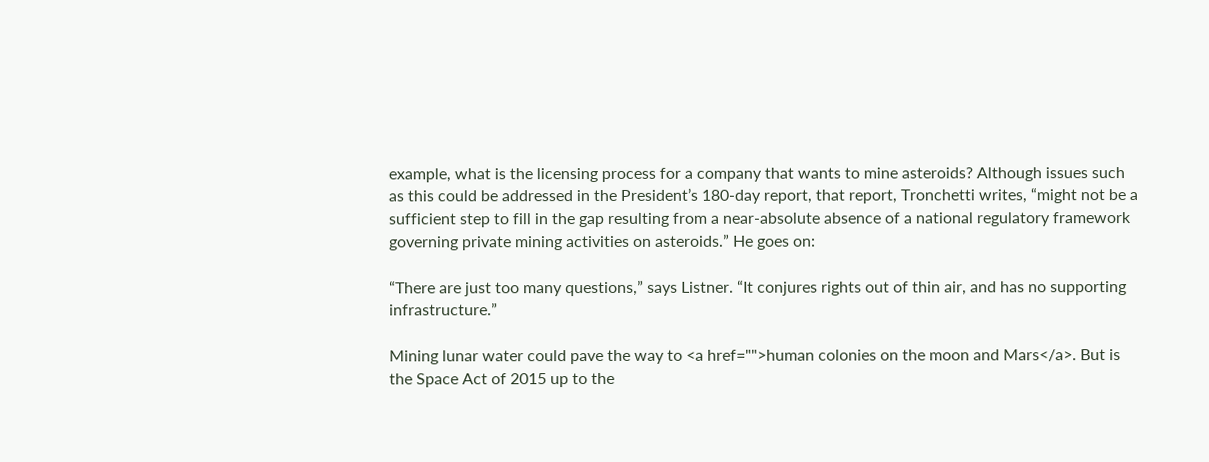example, what is the licensing process for a company that wants to mine asteroids? Although issues such as this could be addressed in the President’s 180-day report, that report, Tronchetti writes, “might not be a sufficient step to fill in the gap resulting from a near-absolute absence of a national regulatory framework governing private mining activities on asteroids.” He goes on:

“There are just too many questions,” says Listner. “It conjures rights out of thin air, and has no supporting infrastructure.”

Mining lunar water could pave the way to <a href="">human colonies on the moon and Mars</a>. But is the Space Act of 2015 up to the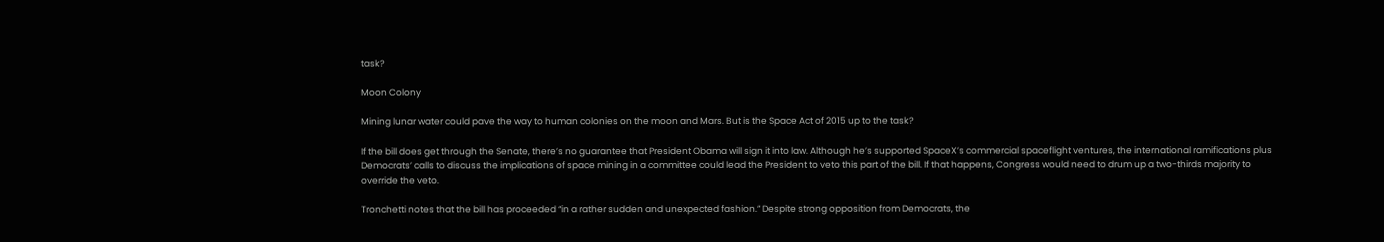task?

Moon Colony

Mining lunar water could pave the way to human colonies on the moon and Mars. But is the Space Act of 2015 up to the task?

If the bill does get through the Senate, there’s no guarantee that President Obama will sign it into law. Although he’s supported SpaceX’s commercial spaceflight ventures, the international ramifications plus Democrats’ calls to discuss the implications of space mining in a committee could lead the President to veto this part of the bill. If that happens, Congress would need to drum up a two-thirds majority to override the veto.

Tronchetti notes that the bill has proceeded “in a rather sudden and unexpected fashion.” Despite strong opposition from Democrats, the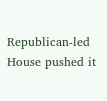Republican-led House pushed it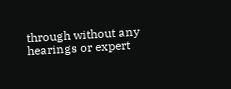through without any hearings or expert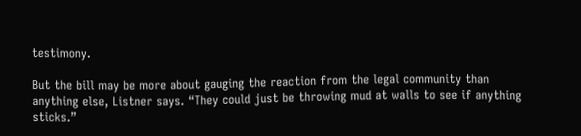testimony.

But the bill may be more about gauging the reaction from the legal community than anything else, Listner says. “They could just be throwing mud at walls to see if anything sticks.”